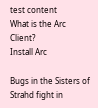test content
What is the Arc Client?
Install Arc

Bugs in the Sisters of Strahd fight in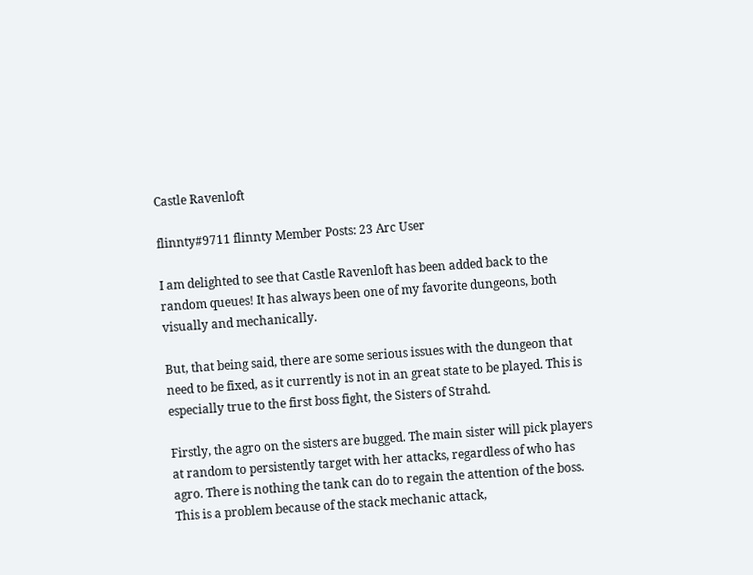Castle Ravenloft

flinnty#9711 flinnty Member Posts: 23 Arc User

I am delighted to see that Castle Ravenloft has been added back to the random queues! It has always been one of my favorite dungeons, both visually and mechanically.

But, that being said, there are some serious issues with the dungeon that need to be fixed, as it currently is not in an great state to be played. This is especially true to the first boss fight, the Sisters of Strahd.

Firstly, the agro on the sisters are bugged. The main sister will pick players at random to persistently target with her attacks, regardless of who has agro. There is nothing the tank can do to regain the attention of the boss. This is a problem because of the stack mechanic attack,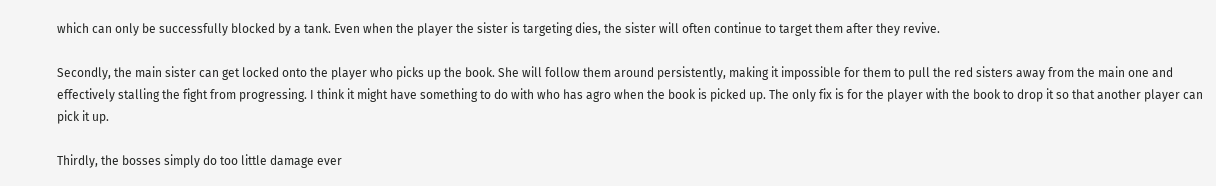which can only be successfully blocked by a tank. Even when the player the sister is targeting dies, the sister will often continue to target them after they revive.

Secondly, the main sister can get locked onto the player who picks up the book. She will follow them around persistently, making it impossible for them to pull the red sisters away from the main one and effectively stalling the fight from progressing. I think it might have something to do with who has agro when the book is picked up. The only fix is for the player with the book to drop it so that another player can pick it up.

Thirdly, the bosses simply do too little damage ever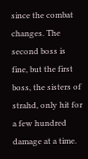since the combat changes. The second boss is fine, but the first boss, the sisters of strahd, only hit for a few hundred damage at a time.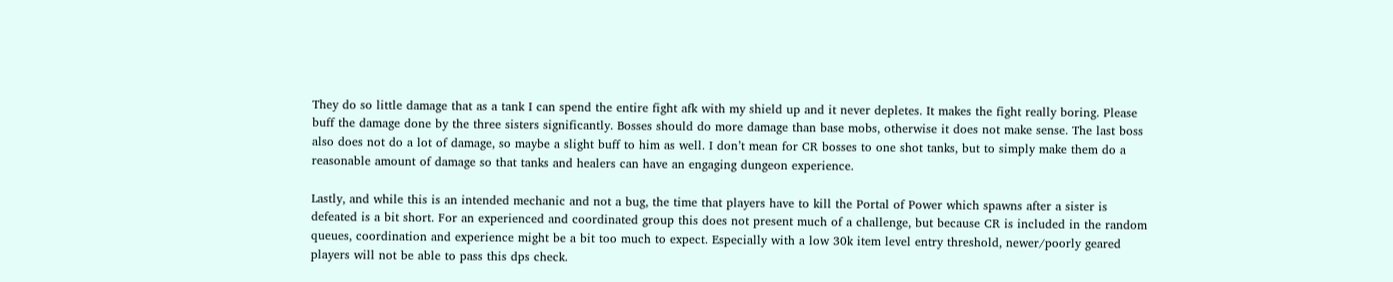They do so little damage that as a tank I can spend the entire fight afk with my shield up and it never depletes. It makes the fight really boring. Please buff the damage done by the three sisters significantly. Bosses should do more damage than base mobs, otherwise it does not make sense. The last boss also does not do a lot of damage, so maybe a slight buff to him as well. I don’t mean for CR bosses to one shot tanks, but to simply make them do a reasonable amount of damage so that tanks and healers can have an engaging dungeon experience.

Lastly, and while this is an intended mechanic and not a bug, the time that players have to kill the Portal of Power which spawns after a sister is defeated is a bit short. For an experienced and coordinated group this does not present much of a challenge, but because CR is included in the random queues, coordination and experience might be a bit too much to expect. Especially with a low 30k item level entry threshold, newer/poorly geared players will not be able to pass this dps check.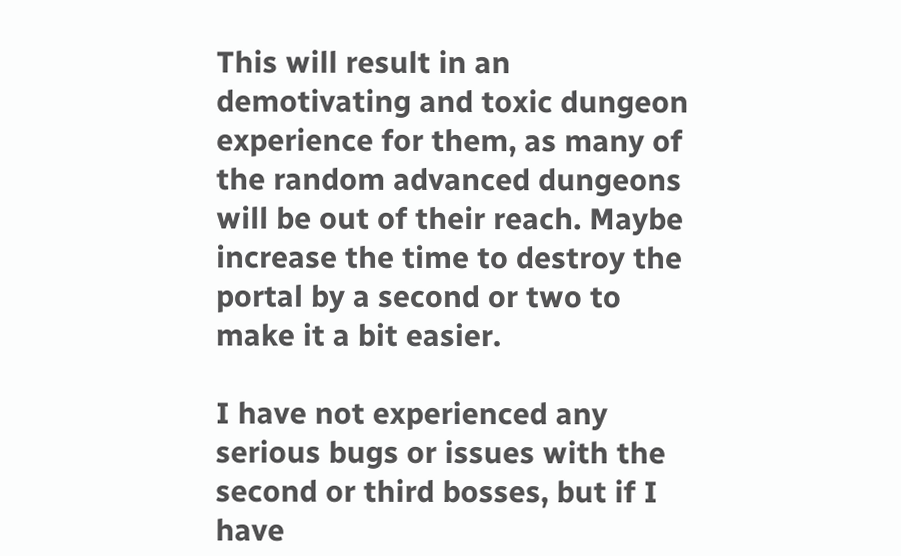This will result in an demotivating and toxic dungeon experience for them, as many of the random advanced dungeons will be out of their reach. Maybe increase the time to destroy the portal by a second or two to make it a bit easier.

I have not experienced any serious bugs or issues with the second or third bosses, but if I have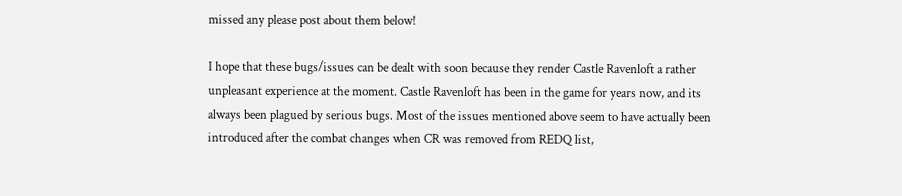missed any please post about them below!

I hope that these bugs/issues can be dealt with soon because they render Castle Ravenloft a rather unpleasant experience at the moment. Castle Ravenloft has been in the game for years now, and its always been plagued by serious bugs. Most of the issues mentioned above seem to have actually been introduced after the combat changes when CR was removed from REDQ list,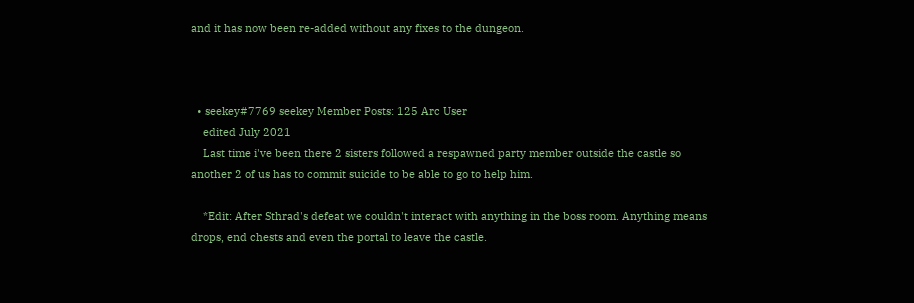and it has now been re-added without any fixes to the dungeon.



  • seekey#7769 seekey Member Posts: 125 Arc User
    edited July 2021
    Last time i've been there 2 sisters followed a respawned party member outside the castle so another 2 of us has to commit suicide to be able to go to help him.

    *Edit: After Sthrad's defeat we couldn't interact with anything in the boss room. Anything means drops, end chests and even the portal to leave the castle.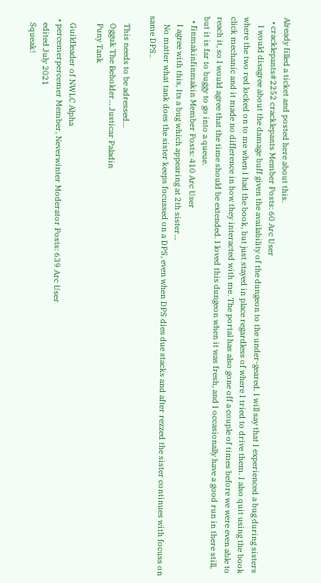Already filled a ticket and posted here about this.
  • cracklepants#2252 cracklepants Member Posts: 60 Arc User
    I would disagree about the damage buff given the availability of the dungeon to the under-geared. I will say that I experienced a bug during sisters where the two red locked on to me when I had the book, but just stayed in place regardless of where I tried to drive them. I also quit using the book click mechanic and it made no difference in how they interacted with me. The portal has also gone off a couple of times before we were even able to reach it, so I would agree that the time should be extended. I loved this dungeon when it was fresh, and I occasionally have a good run in there still, but it is far to buggy to go into a queue.
  • finmakinfinmakin Member Posts: 410 Arc User
    I agree with this, Its a bug which appearing at 2th sister...
    No matter what tank does the sister keeps focussed on a DPS, even when DPS dies due stacks and after rezzed the sister continues with focuss on same DPS..

    This needs to be adressed...
    Ogguk The Beholder… Justicar Paladin
    Puny Tank

    Guildleader of NWLC Alpha
  • percemerpercemer Member, Neverwinter Moderator Posts: 639 Arc User
    edited July 2021
    Squeak!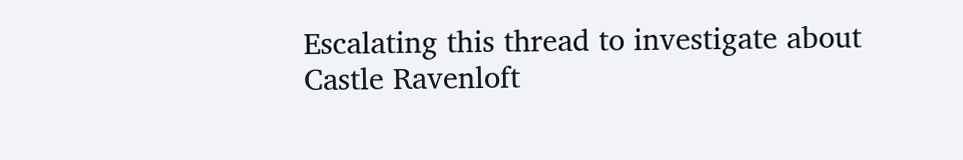Escalating this thread to investigate about Castle Ravenloft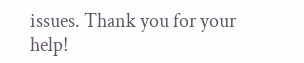issues. Thank you for your help!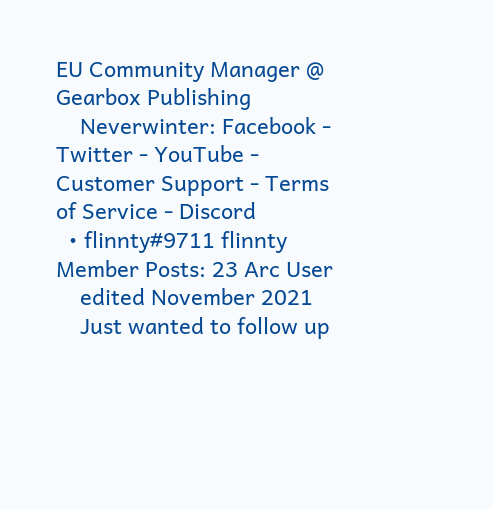EU Community Manager @ Gearbox Publishing
    Neverwinter: Facebook - Twitter - YouTube - Customer Support - Terms of Service - Discord
  • flinnty#9711 flinnty Member Posts: 23 Arc User
    edited November 2021
    Just wanted to follow up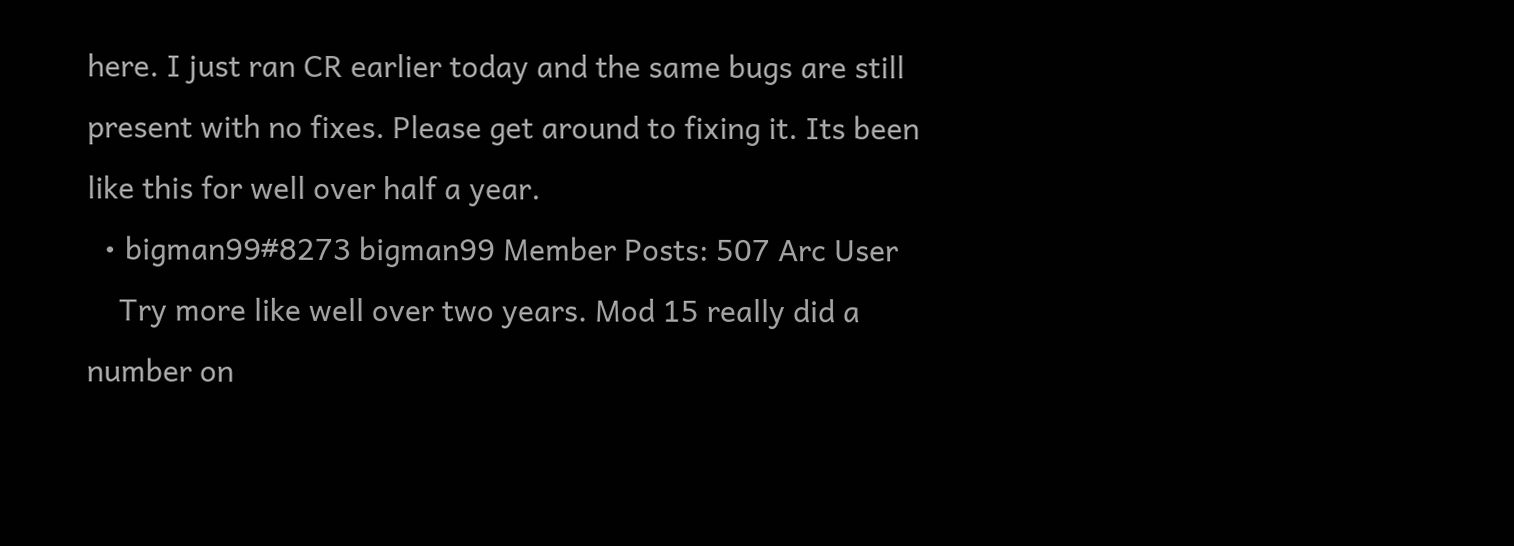here. I just ran CR earlier today and the same bugs are still present with no fixes. Please get around to fixing it. Its been like this for well over half a year.
  • bigman99#8273 bigman99 Member Posts: 507 Arc User
    Try more like well over two years. Mod 15 really did a number on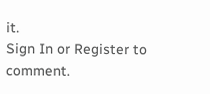it.
Sign In or Register to comment.